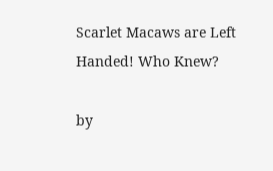Scarlet Macaws are Left Handed! Who Knew?

by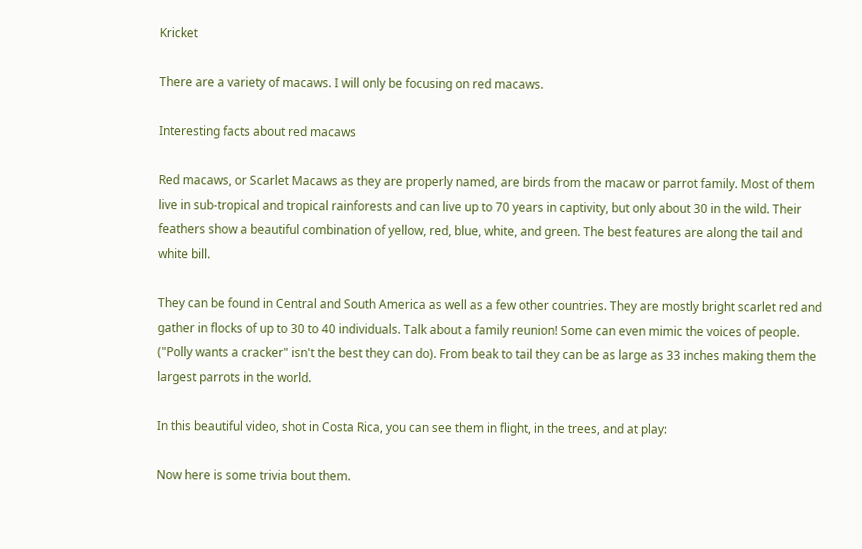Kricket

There are a variety of macaws. I will only be focusing on red macaws.

Interesting facts about red macaws

Red macaws, or Scarlet Macaws as they are properly named, are birds from the macaw or parrot family. Most of them live in sub-tropical and tropical rainforests and can live up to 70 years in captivity, but only about 30 in the wild. Their feathers show a beautiful combination of yellow, red, blue, white, and green. The best features are along the tail and white bill.

They can be found in Central and South America as well as a few other countries. They are mostly bright scarlet red and gather in flocks of up to 30 to 40 individuals. Talk about a family reunion! Some can even mimic the voices of people. ("Polly wants a cracker" isn't the best they can do). From beak to tail they can be as large as 33 inches making them the largest parrots in the world.

In this beautiful video, shot in Costa Rica, you can see them in flight, in the trees, and at play:

Now here is some trivia bout them.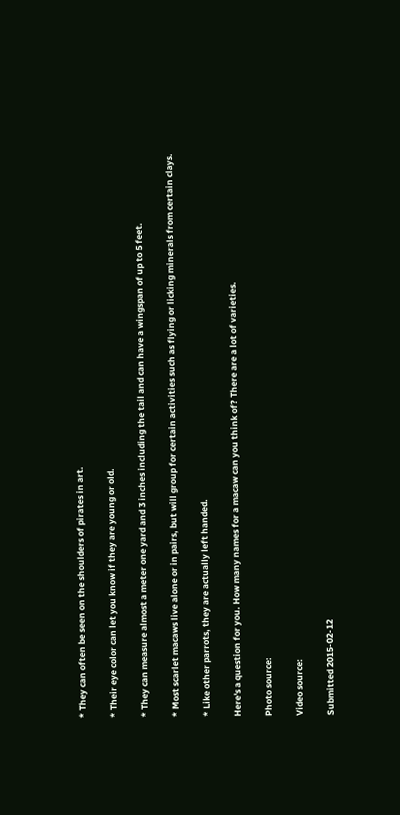* They can often be seen on the shoulders of pirates in art.

* Their eye color can let you know if they are young or old.

* They can measure almost a meter one yard and 3 inches including the tail and can have a wingspan of up to 5 feet.

* Most scarlet macaws live alone or in pairs, but will group for certain activities such as flying or licking minerals from certain clays.

* Like other parrots, they are actually left handed.

Here's a question for you. How many names for a macaw can you think of? There are a lot of varieties.

Photo source:

Video source:

Submitted 2015-02-12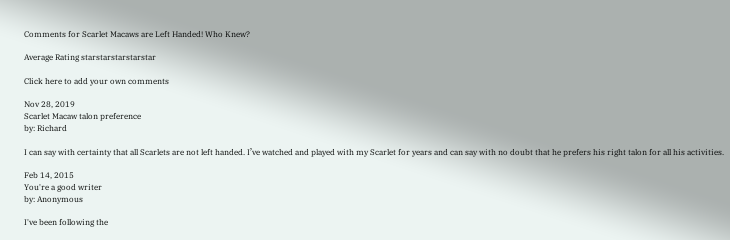Comments for Scarlet Macaws are Left Handed! Who Knew?

Average Rating starstarstarstarstar

Click here to add your own comments

Nov 28, 2019
Scarlet Macaw talon preference
by: Richard

I can say with certainty that all Scarlets are not left handed. I’ve watched and played with my Scarlet for years and can say with no doubt that he prefers his right talon for all his activities.

Feb 14, 2015
You're a good writer
by: Anonymous

I've been following the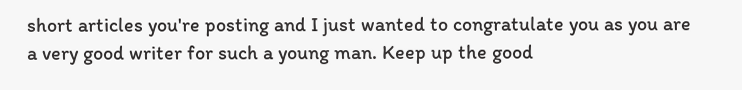short articles you're posting and I just wanted to congratulate you as you are a very good writer for such a young man. Keep up the good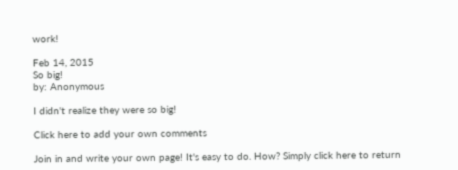work!

Feb 14, 2015
So big!
by: Anonymous

I didn't realize they were so big!

Click here to add your own comments

Join in and write your own page! It's easy to do. How? Simply click here to return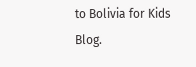to Bolivia for Kids Blog.